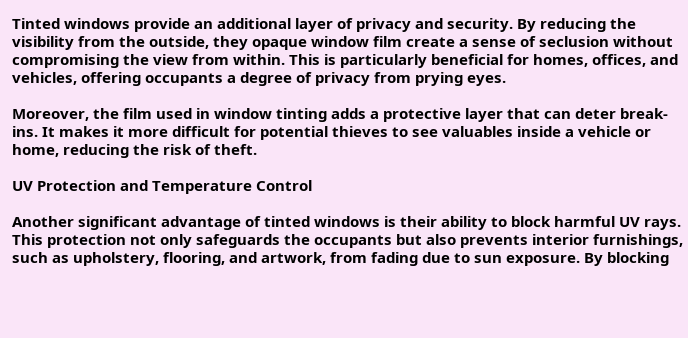Tinted windows provide an additional layer of privacy and security. By reducing the visibility from the outside, they opaque window film create a sense of seclusion without compromising the view from within. This is particularly beneficial for homes, offices, and vehicles, offering occupants a degree of privacy from prying eyes.

Moreover, the film used in window tinting adds a protective layer that can deter break-ins. It makes it more difficult for potential thieves to see valuables inside a vehicle or home, reducing the risk of theft.

UV Protection and Temperature Control

Another significant advantage of tinted windows is their ability to block harmful UV rays. This protection not only safeguards the occupants but also prevents interior furnishings, such as upholstery, flooring, and artwork, from fading due to sun exposure. By blocking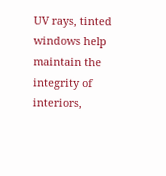UV rays, tinted windows help maintain the integrity of interiors,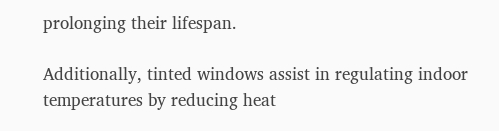prolonging their lifespan.

Additionally, tinted windows assist in regulating indoor temperatures by reducing heat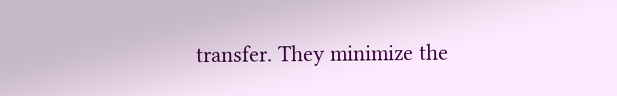transfer. They minimize the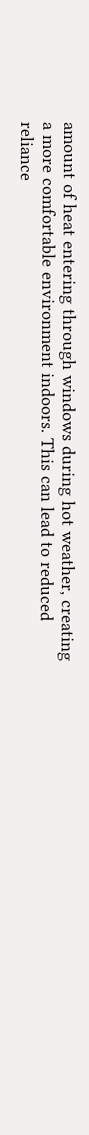amount of heat entering through windows during hot weather, creating a more comfortable environment indoors. This can lead to reduced reliance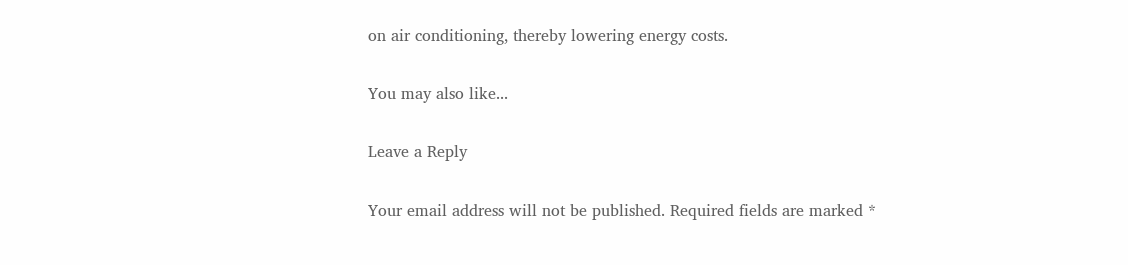on air conditioning, thereby lowering energy costs.

You may also like...

Leave a Reply

Your email address will not be published. Required fields are marked *